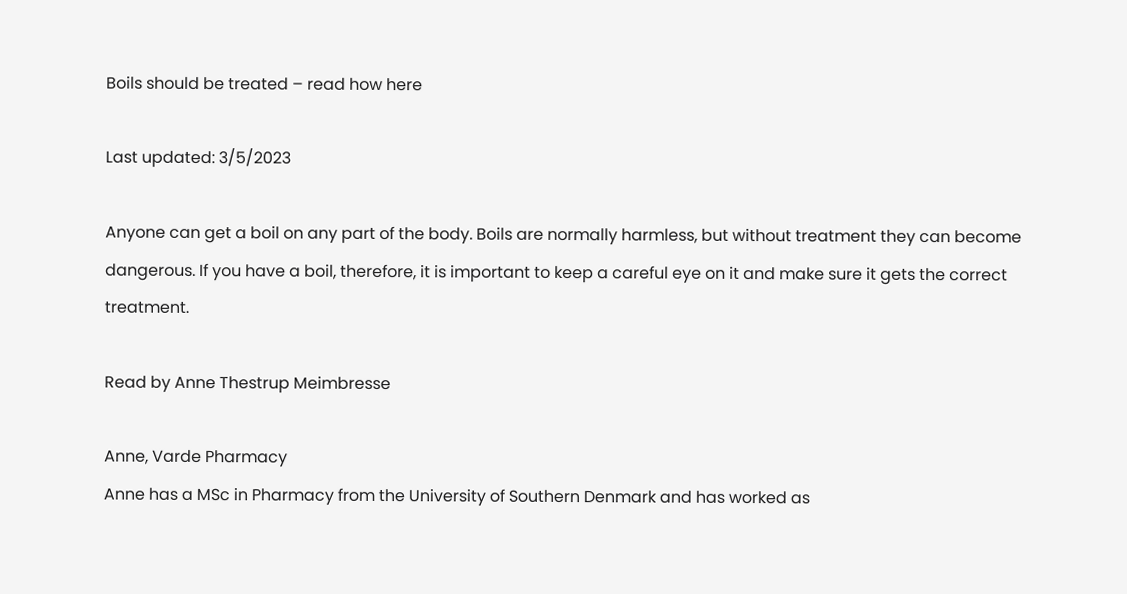Boils should be treated – read how here

Last updated: 3/5/2023

Anyone can get a boil on any part of the body. Boils are normally harmless, but without treatment they can become dangerous. If you have a boil, therefore, it is important to keep a careful eye on it and make sure it gets the correct treatment.

Read by Anne Thestrup Meimbresse

Anne, Varde Pharmacy
Anne has a MSc in Pharmacy from the University of Southern Denmark and has worked as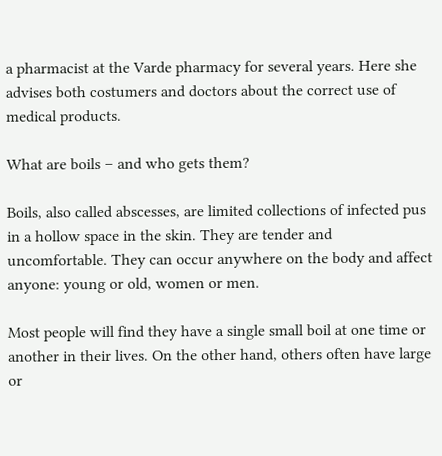a pharmacist at the Varde pharmacy for several years. Here she advises both costumers and doctors about the correct use of medical products.

What are boils – and who gets them?

Boils, also called abscesses, are limited collections of infected pus in a hollow space in the skin. They are tender and uncomfortable. They can occur anywhere on the body and affect anyone: young or old, women or men.

Most people will find they have a single small boil at one time or another in their lives. On the other hand, others often have large or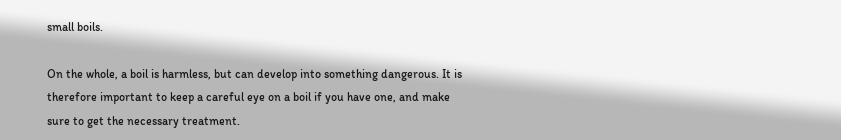small boils.

On the whole, a boil is harmless, but can develop into something dangerous. It is therefore important to keep a careful eye on a boil if you have one, and make sure to get the necessary treatment.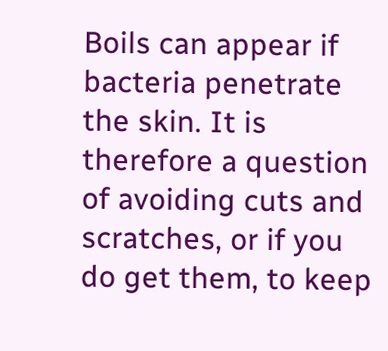Boils can appear if bacteria penetrate the skin. It is therefore a question of avoiding cuts and scratches, or if you do get them, to keep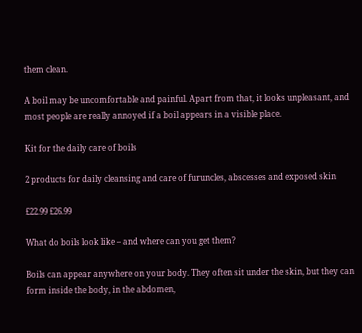them clean.

A boil may be uncomfortable and painful. Apart from that, it looks unpleasant, and most people are really annoyed if a boil appears in a visible place.

Kit for the daily care of boils

2 products for daily cleansing and care of furuncles, abscesses and exposed skin

£22.99 £26.99

What do boils look like – and where can you get them?

Boils can appear anywhere on your body. They often sit under the skin, but they can form inside the body, in the abdomen,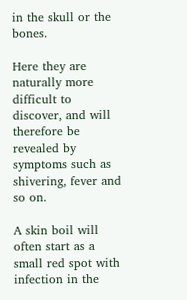in the skull or the bones.

Here they are naturally more difficult to discover, and will therefore be revealed by symptoms such as shivering, fever and so on.

A skin boil will often start as a small red spot with infection in the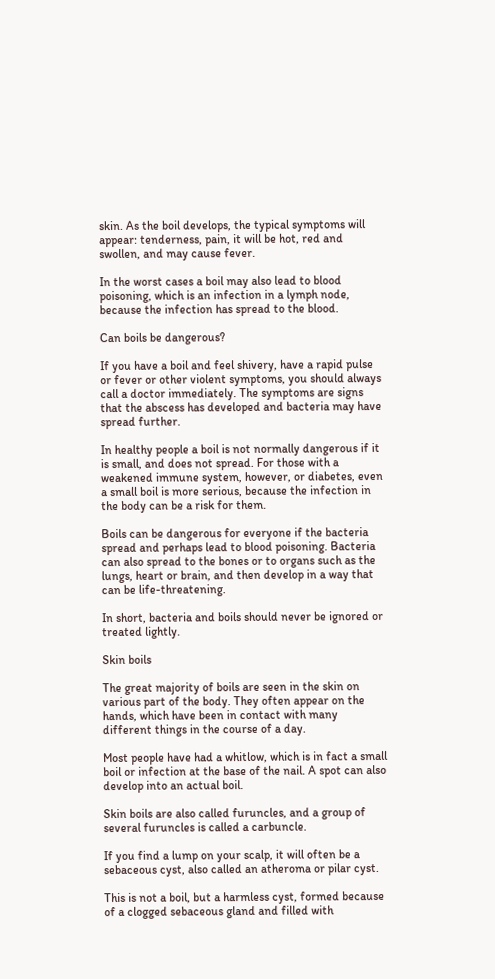skin. As the boil develops, the typical symptoms will appear: tenderness, pain, it will be hot, red and swollen, and may cause fever.

In the worst cases a boil may also lead to blood poisoning, which is an infection in a lymph node, because the infection has spread to the blood.

Can boils be dangerous?

If you have a boil and feel shivery, have a rapid pulse or fever or other violent symptoms, you should always call a doctor immediately. The symptoms are signs that the abscess has developed and bacteria may have spread further.

In healthy people a boil is not normally dangerous if it is small, and does not spread. For those with a weakened immune system, however, or diabetes, even a small boil is more serious, because the infection in the body can be a risk for them.

Boils can be dangerous for everyone if the bacteria spread and perhaps lead to blood poisoning. Bacteria can also spread to the bones or to organs such as the lungs, heart or brain, and then develop in a way that can be life-threatening.

In short, bacteria and boils should never be ignored or treated lightly.

Skin boils

The great majority of boils are seen in the skin on various part of the body. They often appear on the hands, which have been in contact with many different things in the course of a day.

Most people have had a whitlow, which is in fact a small boil or infection at the base of the nail. A spot can also develop into an actual boil.

Skin boils are also called furuncles, and a group of several furuncles is called a carbuncle.

If you find a lump on your scalp, it will often be a sebaceous cyst, also called an atheroma or pilar cyst.

This is not a boil, but a harmless cyst, formed because of a clogged sebaceous gland and filled with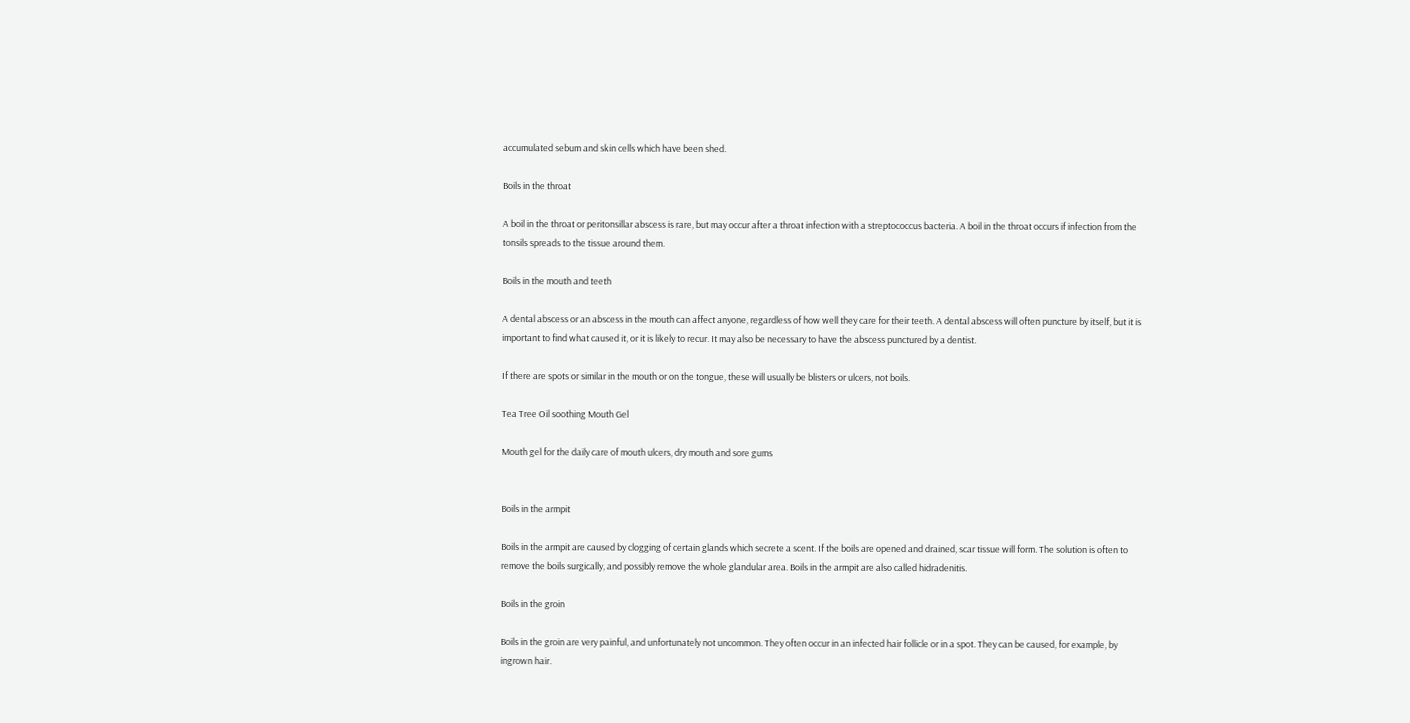accumulated sebum and skin cells which have been shed.

Boils in the throat

A boil in the throat or peritonsillar abscess is rare, but may occur after a throat infection with a streptococcus bacteria. A boil in the throat occurs if infection from the tonsils spreads to the tissue around them.

Boils in the mouth and teeth

A dental abscess or an abscess in the mouth can affect anyone, regardless of how well they care for their teeth. A dental abscess will often puncture by itself, but it is important to find what caused it, or it is likely to recur. It may also be necessary to have the abscess punctured by a dentist.

If there are spots or similar in the mouth or on the tongue, these will usually be blisters or ulcers, not boils.

Tea Tree Oil soothing Mouth Gel

Mouth gel for the daily care of mouth ulcers, dry mouth and sore gums


Boils in the armpit

Boils in the armpit are caused by clogging of certain glands which secrete a scent. If the boils are opened and drained, scar tissue will form. The solution is often to remove the boils surgically, and possibly remove the whole glandular area. Boils in the armpit are also called hidradenitis.

Boils in the groin

Boils in the groin are very painful, and unfortunately not uncommon. They often occur in an infected hair follicle or in a spot. They can be caused, for example, by ingrown hair.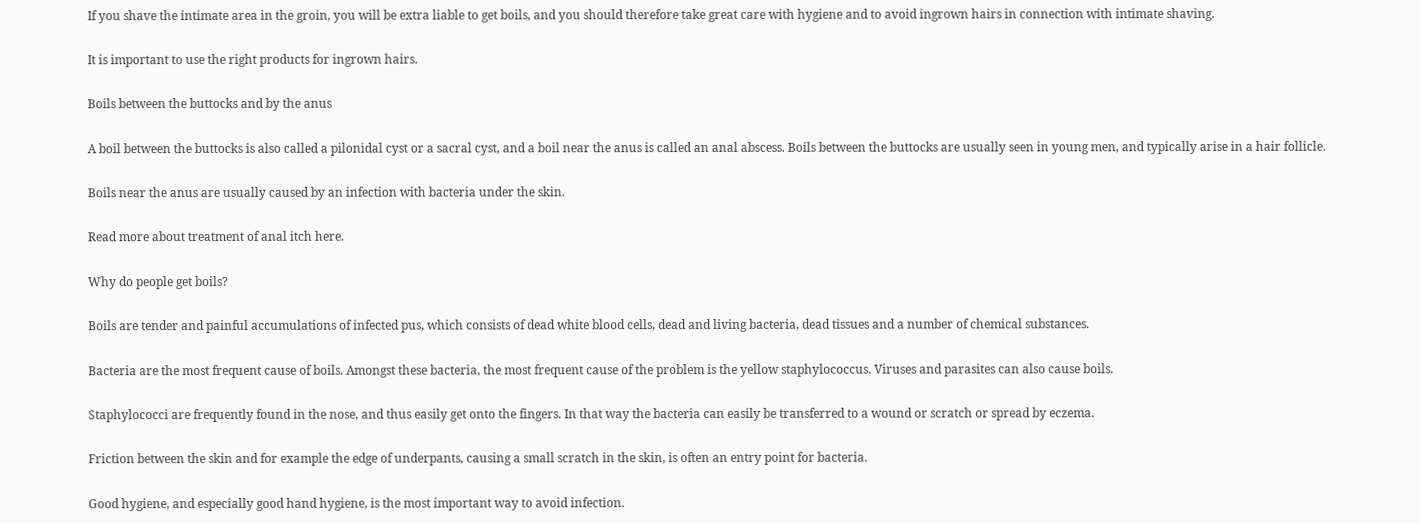If you shave the intimate area in the groin, you will be extra liable to get boils, and you should therefore take great care with hygiene and to avoid ingrown hairs in connection with intimate shaving.

It is important to use the right products for ingrown hairs.

Boils between the buttocks and by the anus

A boil between the buttocks is also called a pilonidal cyst or a sacral cyst, and a boil near the anus is called an anal abscess. Boils between the buttocks are usually seen in young men, and typically arise in a hair follicle.

Boils near the anus are usually caused by an infection with bacteria under the skin.

Read more about treatment of anal itch here.

Why do people get boils?

Boils are tender and painful accumulations of infected pus, which consists of dead white blood cells, dead and living bacteria, dead tissues and a number of chemical substances.

Bacteria are the most frequent cause of boils. Amongst these bacteria, the most frequent cause of the problem is the yellow staphylococcus. Viruses and parasites can also cause boils.

Staphylococci are frequently found in the nose, and thus easily get onto the fingers. In that way the bacteria can easily be transferred to a wound or scratch or spread by eczema.

Friction between the skin and for example the edge of underpants, causing a small scratch in the skin, is often an entry point for bacteria.

Good hygiene, and especially good hand hygiene, is the most important way to avoid infection.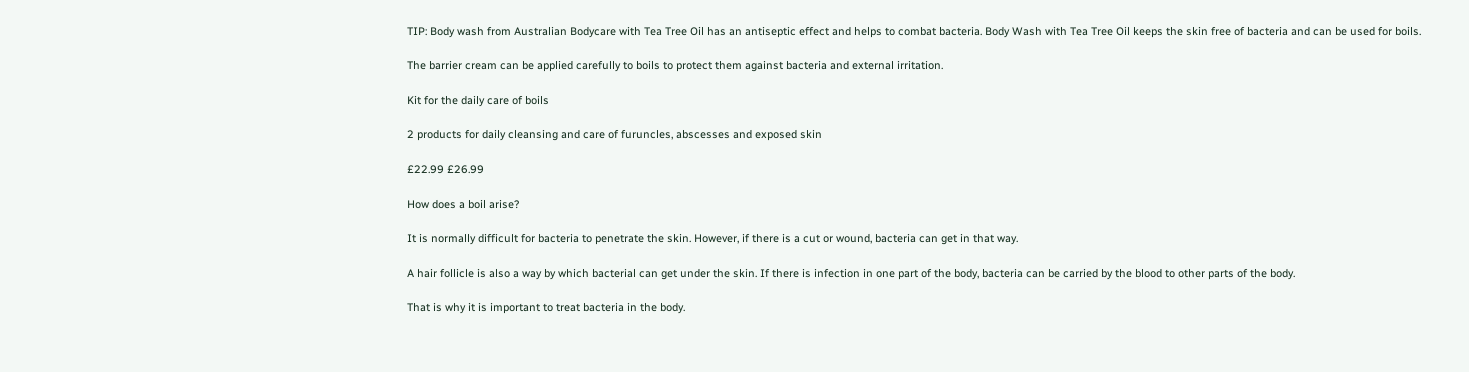TIP: Body wash from Australian Bodycare with Tea Tree Oil has an antiseptic effect and helps to combat bacteria. Body Wash with Tea Tree Oil keeps the skin free of bacteria and can be used for boils.

The barrier cream can be applied carefully to boils to protect them against bacteria and external irritation.

Kit for the daily care of boils

2 products for daily cleansing and care of furuncles, abscesses and exposed skin

£22.99 £26.99

How does a boil arise?

It is normally difficult for bacteria to penetrate the skin. However, if there is a cut or wound, bacteria can get in that way.

A hair follicle is also a way by which bacterial can get under the skin. If there is infection in one part of the body, bacteria can be carried by the blood to other parts of the body.

That is why it is important to treat bacteria in the body.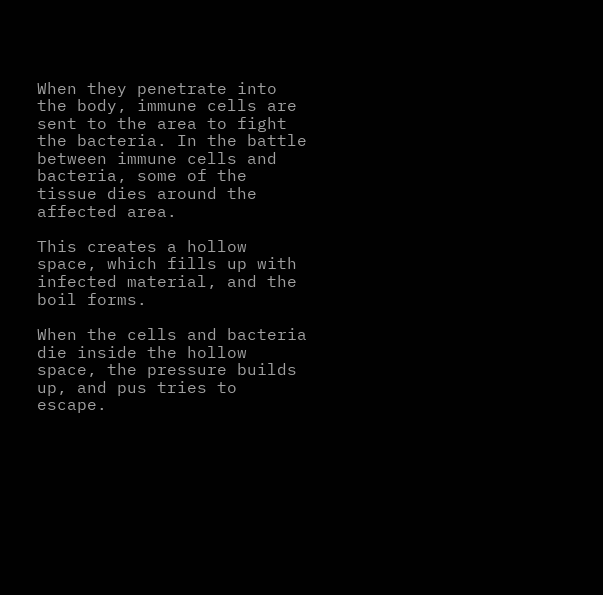When they penetrate into the body, immune cells are sent to the area to fight the bacteria. In the battle between immune cells and bacteria, some of the tissue dies around the affected area.

This creates a hollow space, which fills up with infected material, and the boil forms.

When the cells and bacteria die inside the hollow space, the pressure builds up, and pus tries to escape.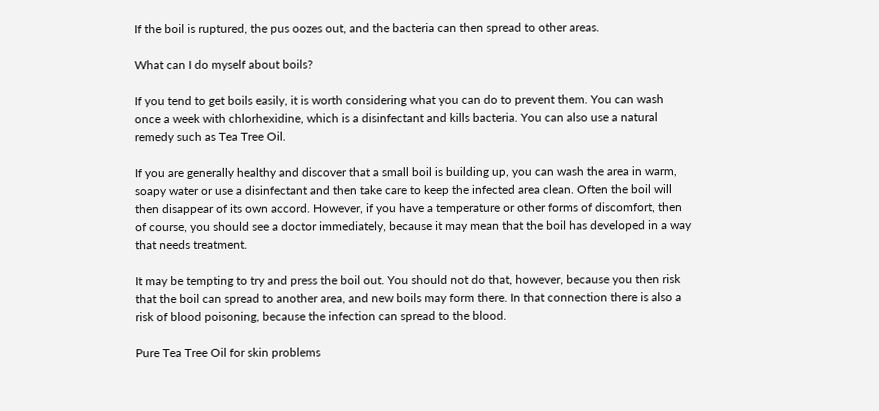If the boil is ruptured, the pus oozes out, and the bacteria can then spread to other areas.

What can I do myself about boils?

If you tend to get boils easily, it is worth considering what you can do to prevent them. You can wash once a week with chlorhexidine, which is a disinfectant and kills bacteria. You can also use a natural remedy such as Tea Tree Oil.

If you are generally healthy and discover that a small boil is building up, you can wash the area in warm, soapy water or use a disinfectant and then take care to keep the infected area clean. Often the boil will then disappear of its own accord. However, if you have a temperature or other forms of discomfort, then of course, you should see a doctor immediately, because it may mean that the boil has developed in a way that needs treatment.

It may be tempting to try and press the boil out. You should not do that, however, because you then risk that the boil can spread to another area, and new boils may form there. In that connection there is also a risk of blood poisoning, because the infection can spread to the blood.

Pure Tea Tree Oil for skin problems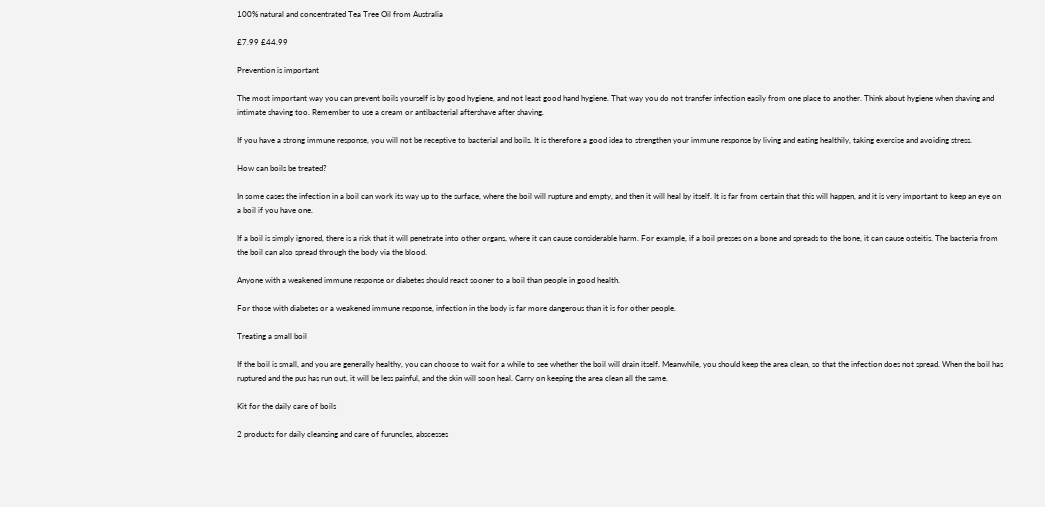100% natural and concentrated Tea Tree Oil from Australia

£7.99 £44.99

Prevention is important

The most important way you can prevent boils yourself is by good hygiene, and not least good hand hygiene. That way you do not transfer infection easily from one place to another. Think about hygiene when shaving and intimate shaving too. Remember to use a cream or antibacterial aftershave after shaving.

If you have a strong immune response, you will not be receptive to bacterial and boils. It is therefore a good idea to strengthen your immune response by living and eating healthily, taking exercise and avoiding stress.

How can boils be treated?

In some cases the infection in a boil can work its way up to the surface, where the boil will rupture and empty, and then it will heal by itself. It is far from certain that this will happen, and it is very important to keep an eye on a boil if you have one.

If a boil is simply ignored, there is a risk that it will penetrate into other organs, where it can cause considerable harm. For example, if a boil presses on a bone and spreads to the bone, it can cause osteitis. The bacteria from the boil can also spread through the body via the blood.

Anyone with a weakened immune response or diabetes should react sooner to a boil than people in good health.

For those with diabetes or a weakened immune response, infection in the body is far more dangerous than it is for other people.

Treating a small boil

If the boil is small, and you are generally healthy, you can choose to wait for a while to see whether the boil will drain itself. Meanwhile, you should keep the area clean, so that the infection does not spread. When the boil has ruptured and the pus has run out, it will be less painful, and the skin will soon heal. Carry on keeping the area clean all the same.

Kit for the daily care of boils

2 products for daily cleansing and care of furuncles, abscesses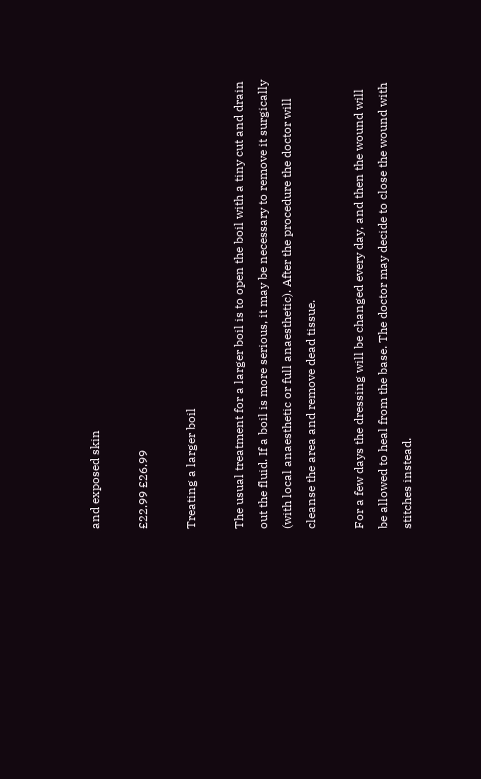and exposed skin

£22.99 £26.99

Treating a larger boil

The usual treatment for a larger boil is to open the boil with a tiny cut and drain out the fluid. If a boil is more serious, it may be necessary to remove it surgically (with local anaesthetic or full anaesthetic). After the procedure the doctor will cleanse the area and remove dead tissue.

For a few days the dressing will be changed every day, and then the wound will be allowed to heal from the base. The doctor may decide to close the wound with stitches instead.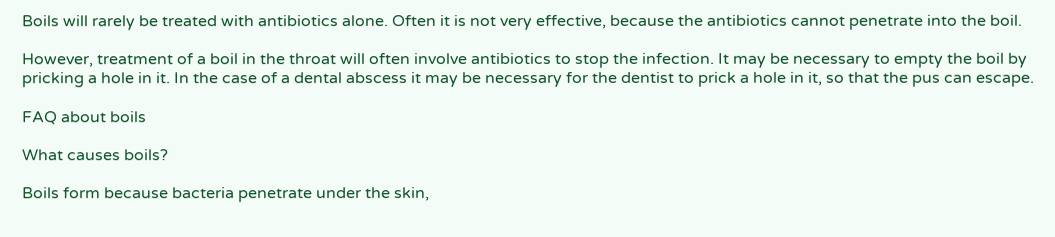Boils will rarely be treated with antibiotics alone. Often it is not very effective, because the antibiotics cannot penetrate into the boil.

However, treatment of a boil in the throat will often involve antibiotics to stop the infection. It may be necessary to empty the boil by pricking a hole in it. In the case of a dental abscess it may be necessary for the dentist to prick a hole in it, so that the pus can escape.

FAQ about boils

What causes boils?

Boils form because bacteria penetrate under the skin,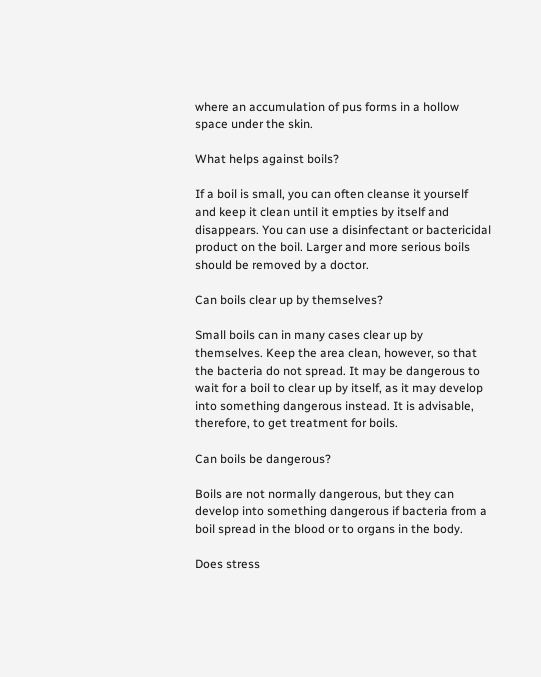where an accumulation of pus forms in a hollow space under the skin.

What helps against boils?

If a boil is small, you can often cleanse it yourself and keep it clean until it empties by itself and disappears. You can use a disinfectant or bactericidal product on the boil. Larger and more serious boils should be removed by a doctor.

Can boils clear up by themselves?

Small boils can in many cases clear up by themselves. Keep the area clean, however, so that the bacteria do not spread. It may be dangerous to wait for a boil to clear up by itself, as it may develop into something dangerous instead. It is advisable, therefore, to get treatment for boils.

Can boils be dangerous?

Boils are not normally dangerous, but they can develop into something dangerous if bacteria from a boil spread in the blood or to organs in the body.

Does stress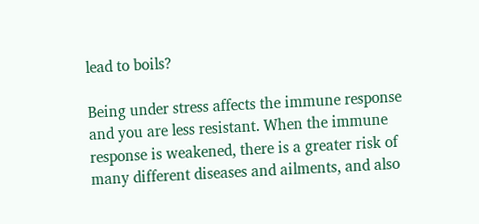lead to boils?

Being under stress affects the immune response and you are less resistant. When the immune response is weakened, there is a greater risk of many different diseases and ailments, and also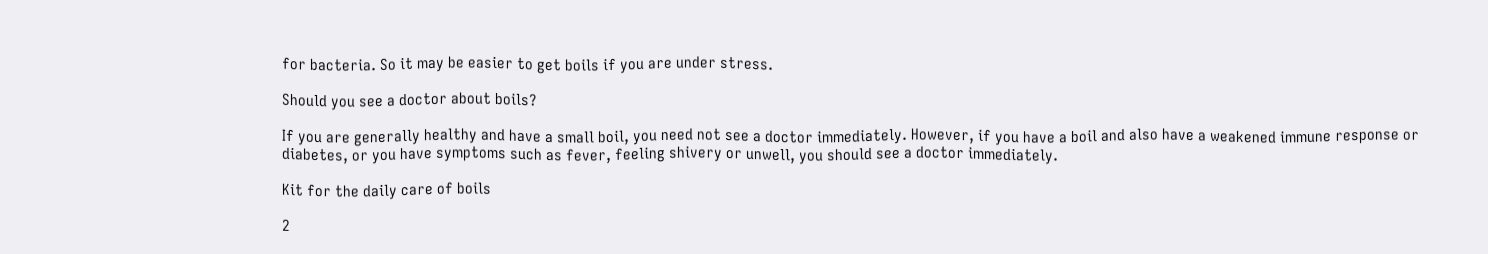for bacteria. So it may be easier to get boils if you are under stress.

Should you see a doctor about boils?

If you are generally healthy and have a small boil, you need not see a doctor immediately. However, if you have a boil and also have a weakened immune response or diabetes, or you have symptoms such as fever, feeling shivery or unwell, you should see a doctor immediately.

Kit for the daily care of boils

2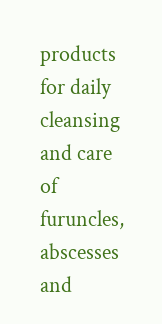products for daily cleansing and care of furuncles, abscesses and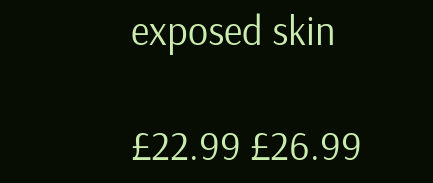exposed skin

£22.99 £26.99